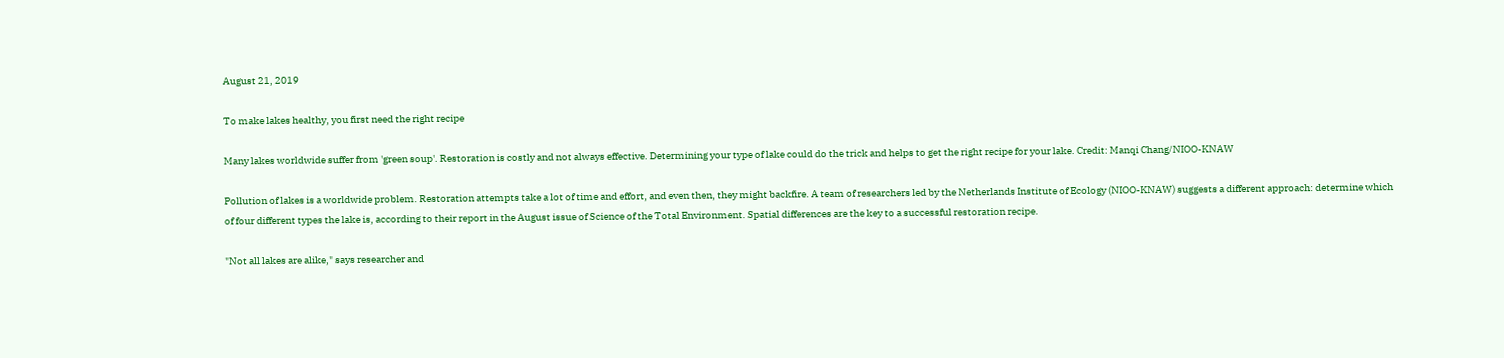August 21, 2019

To make lakes healthy, you first need the right recipe

Many lakes worldwide suffer from 'green soup'. Restoration is costly and not always effective. Determining your type of lake could do the trick and helps to get the right recipe for your lake. Credit: Manqi Chang/NIOO-KNAW

Pollution of lakes is a worldwide problem. Restoration attempts take a lot of time and effort, and even then, they might backfire. A team of researchers led by the Netherlands Institute of Ecology (NIOO-KNAW) suggests a different approach: determine which of four different types the lake is, according to their report in the August issue of Science of the Total Environment. Spatial differences are the key to a successful restoration recipe.

"Not all lakes are alike," says researcher and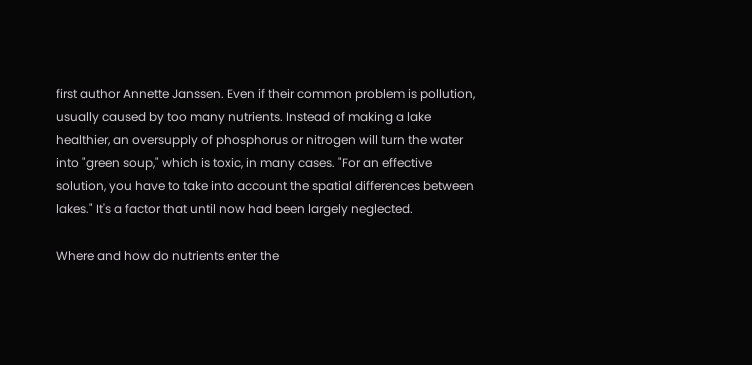first author Annette Janssen. Even if their common problem is pollution, usually caused by too many nutrients. Instead of making a lake healthier, an oversupply of phosphorus or nitrogen will turn the water into "green soup," which is toxic, in many cases. "For an effective solution, you have to take into account the spatial differences between lakes." It's a factor that until now had been largely neglected.

Where and how do nutrients enter the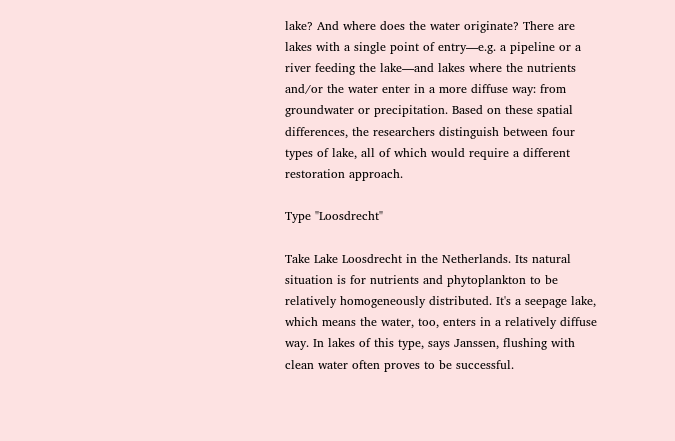lake? And where does the water originate? There are lakes with a single point of entry—e.g. a pipeline or a river feeding the lake—and lakes where the nutrients and/or the water enter in a more diffuse way: from groundwater or precipitation. Based on these spatial differences, the researchers distinguish between four types of lake, all of which would require a different restoration approach.

Type "Loosdrecht"

Take Lake Loosdrecht in the Netherlands. Its natural situation is for nutrients and phytoplankton to be relatively homogeneously distributed. It's a seepage lake, which means the water, too, enters in a relatively diffuse way. In lakes of this type, says Janssen, flushing with clean water often proves to be successful.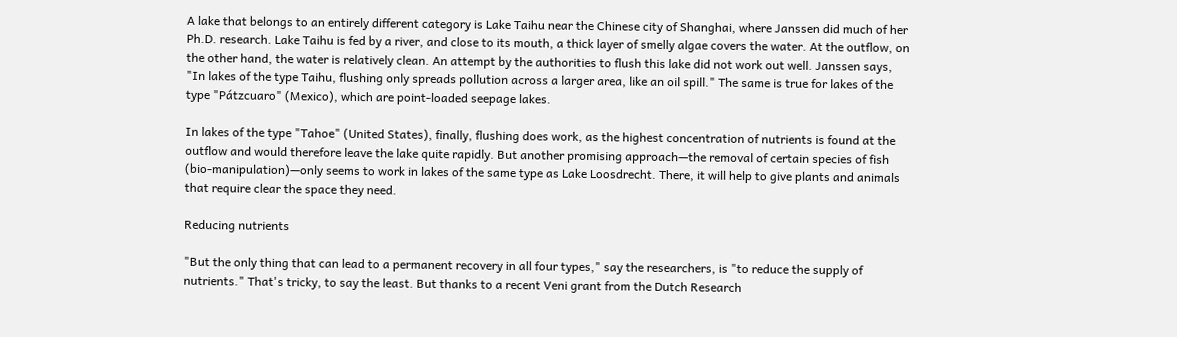A lake that belongs to an entirely different category is Lake Taihu near the Chinese city of Shanghai, where Janssen did much of her Ph.D. research. Lake Taihu is fed by a river, and close to its mouth, a thick layer of smelly algae covers the water. At the outflow, on the other hand, the water is relatively clean. An attempt by the authorities to flush this lake did not work out well. Janssen says, "In lakes of the type Taihu, flushing only spreads pollution across a larger area, like an oil spill." The same is true for lakes of the type "Pátzcuaro" (Mexico), which are point-loaded seepage lakes.

In lakes of the type "Tahoe" (United States), finally, flushing does work, as the highest concentration of nutrients is found at the outflow and would therefore leave the lake quite rapidly. But another promising approach—the removal of certain species of fish (bio-manipulation)—only seems to work in lakes of the same type as Lake Loosdrecht. There, it will help to give plants and animals that require clear the space they need.

Reducing nutrients

"But the only thing that can lead to a permanent recovery in all four types," say the researchers, is "to reduce the supply of nutrients." That's tricky, to say the least. But thanks to a recent Veni grant from the Dutch Research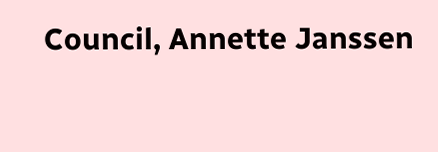Council, Annette Janssen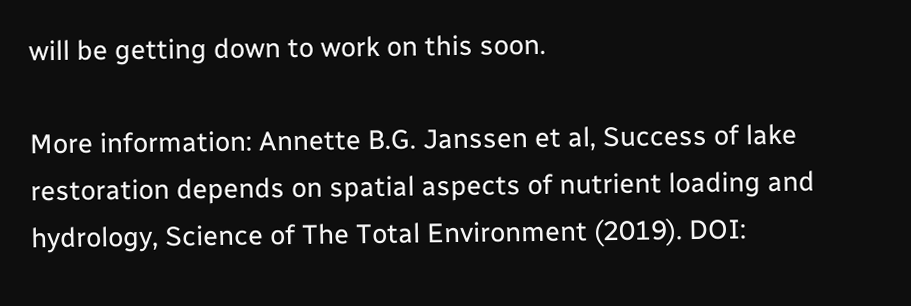will be getting down to work on this soon.

More information: Annette B.G. Janssen et al, Success of lake restoration depends on spatial aspects of nutrient loading and hydrology, Science of The Total Environment (2019). DOI: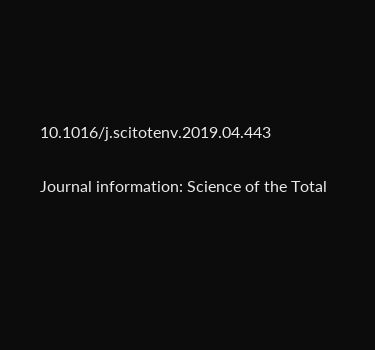10.1016/j.scitotenv.2019.04.443

Journal information: Science of the Total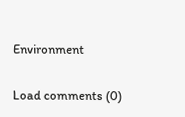Environment

Load comments (0)